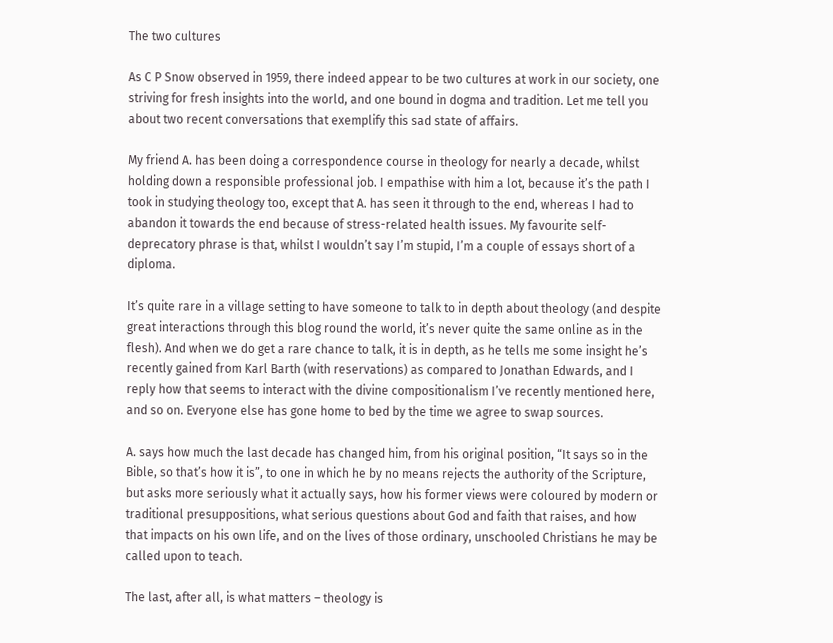The two cultures

As C P Snow observed in 1959, there indeed appear to be two cultures at work in our society, one striving for fresh insights into the world, and one bound in dogma and tradition. Let me tell you about two recent conversations that exemplify this sad state of affairs.

My friend A. has been doing a correspondence course in theology for nearly a decade, whilst holding down a responsible professional job. I empathise with him a lot, because it’s the path I took in studying theology too, except that A. has seen it through to the end, whereas I had to abandon it towards the end because of stress-related health issues. My favourite self-deprecatory phrase is that, whilst I wouldn’t say I’m stupid, I’m a couple of essays short of a diploma.

It’s quite rare in a village setting to have someone to talk to in depth about theology (and despite great interactions through this blog round the world, it’s never quite the same online as in the flesh). And when we do get a rare chance to talk, it is in depth, as he tells me some insight he’s recently gained from Karl Barth (with reservations) as compared to Jonathan Edwards, and I reply how that seems to interact with the divine compositionalism I’ve recently mentioned here, and so on. Everyone else has gone home to bed by the time we agree to swap sources.

A. says how much the last decade has changed him, from his original position, “It says so in the Bible, so that’s how it is”, to one in which he by no means rejects the authority of the Scripture, but asks more seriously what it actually says, how his former views were coloured by modern or traditional presuppositions, what serious questions about God and faith that raises, and how that impacts on his own life, and on the lives of those ordinary, unschooled Christians he may be called upon to teach.

The last, after all, is what matters – theology is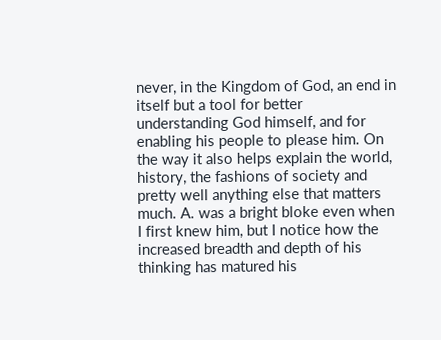never, in the Kingdom of God, an end in itself but a tool for better understanding God himself, and for enabling his people to please him. On the way it also helps explain the world, history, the fashions of society and pretty well anything else that matters much. A. was a bright bloke even when I first knew him, but I notice how the increased breadth and depth of his thinking has matured his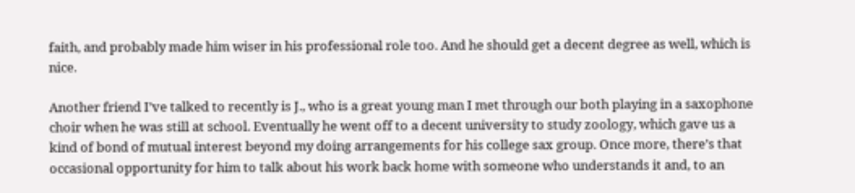faith, and probably made him wiser in his professional role too. And he should get a decent degree as well, which is nice.

Another friend I’ve talked to recently is J., who is a great young man I met through our both playing in a saxophone choir when he was still at school. Eventually he went off to a decent university to study zoology, which gave us a kind of bond of mutual interest beyond my doing arrangements for his college sax group. Once more, there’s that occasional opportunity for him to talk about his work back home with someone who understands it and, to an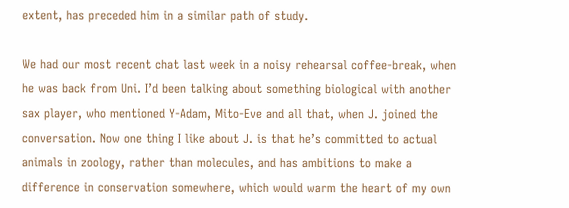extent, has preceded him in a similar path of study.

We had our most recent chat last week in a noisy rehearsal coffee-break, when he was back from Uni. I’d been talking about something biological with another sax player, who mentioned Y-Adam, Mito-Eve and all that, when J. joined the conversation. Now one thing I like about J. is that he’s committed to actual animals in zoology, rather than molecules, and has ambitions to make a difference in conservation somewhere, which would warm the heart of my own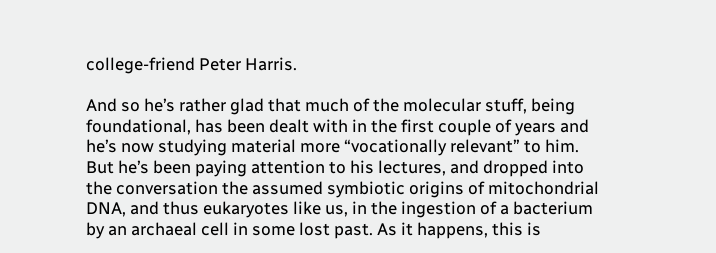college-friend Peter Harris.

And so he’s rather glad that much of the molecular stuff, being foundational, has been dealt with in the first couple of years and he’s now studying material more “vocationally relevant” to him. But he’s been paying attention to his lectures, and dropped into the conversation the assumed symbiotic origins of mitochondrial DNA, and thus eukaryotes like us, in the ingestion of a bacterium by an archaeal cell in some lost past. As it happens, this is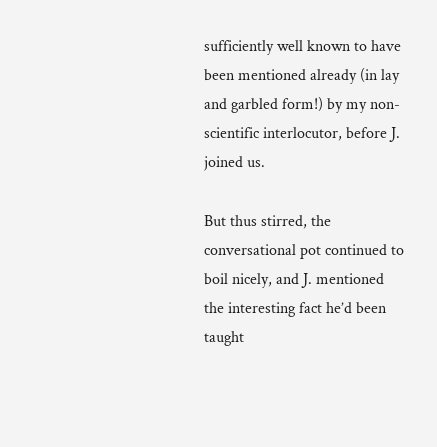sufficiently well known to have been mentioned already (in lay and garbled form!) by my non-scientific interlocutor, before J. joined us.

But thus stirred, the conversational pot continued to boil nicely, and J. mentioned the interesting fact he’d been taught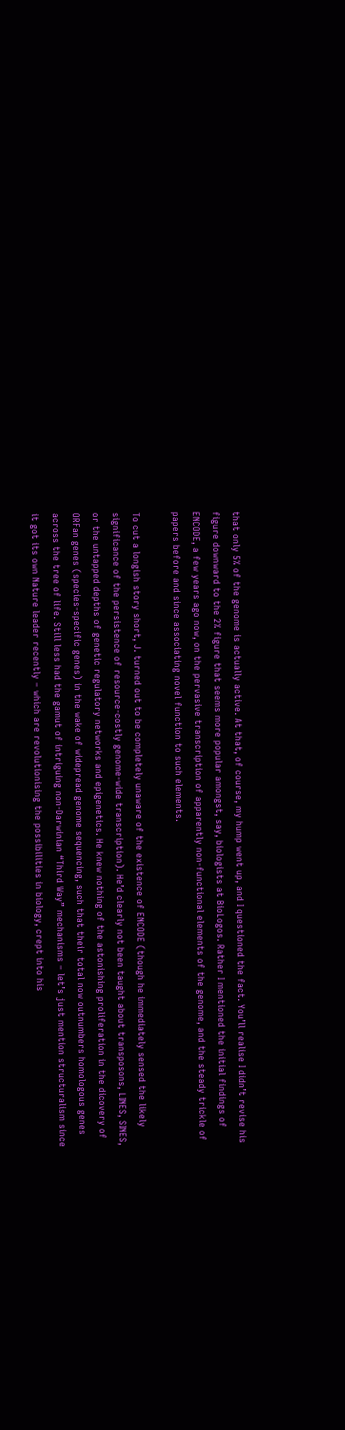that only 5% of the genome is actually active. At that, of course, my hump went up, and I questioned the fact. You’ll realise I didn’t revise his figure downward to the 2% figure that seems more popular amongst, say, biologists at BioLogos. Rather I mentioned the initial findings of ENCODE, a few years ago now, on the pervasive transcription of apparently non-functional elements of the genome, and the steady trickle of papers before and since associating novel function to such elements.

To cut a longish story short, J. turned out to be completely unaware of the existence of ENCODE (though he immediately sensed the likely significance of the persistence of resource-costly genome-wide transcription). He’d clearly not been taught about transposons, LINES, SINES, or the untapped depths of genetic regulatory networks and epigenetics. He knew nothing of the astonishing proliferation in the dicovery of ORFan genes (species-specific genes) in the wake of widepread genome sequencing, such that their total now outnumbers homologous genes across the tree of life. Still less had the gamut of intriguing non-Darwinian “Third Way” mechanisms – let’s just mention structuralism since it got its own Nature leader recently – which are revolutionising the possibilities in biology, crept into his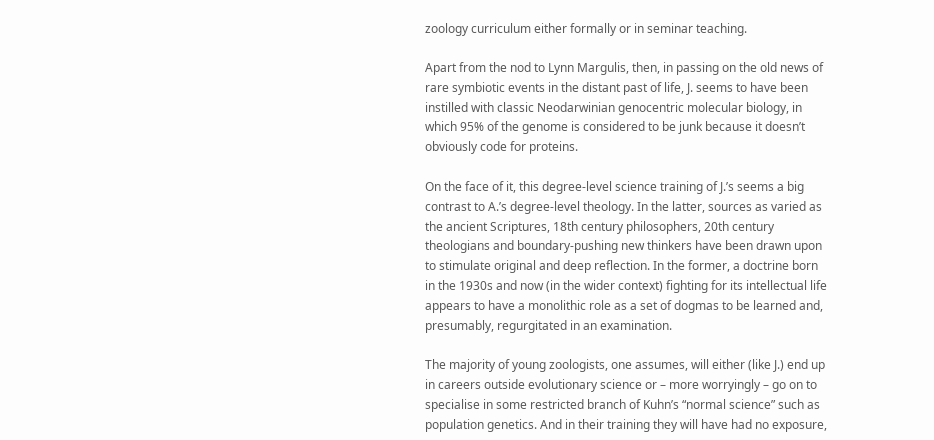zoology curriculum either formally or in seminar teaching.

Apart from the nod to Lynn Margulis, then, in passing on the old news of rare symbiotic events in the distant past of life, J. seems to have been instilled with classic Neodarwinian genocentric molecular biology, in which 95% of the genome is considered to be junk because it doesn’t obviously code for proteins.

On the face of it, this degree-level science training of J.’s seems a big contrast to A.’s degree-level theology. In the latter, sources as varied as the ancient Scriptures, 18th century philosophers, 20th century theologians and boundary-pushing new thinkers have been drawn upon to stimulate original and deep reflection. In the former, a doctrine born in the 1930s and now (in the wider context) fighting for its intellectual life appears to have a monolithic role as a set of dogmas to be learned and, presumably, regurgitated in an examination.

The majority of young zoologists, one assumes, will either (like J.) end up in careers outside evolutionary science or – more worryingly – go on to specialise in some restricted branch of Kuhn’s “normal science” such as population genetics. And in their training they will have had no exposure,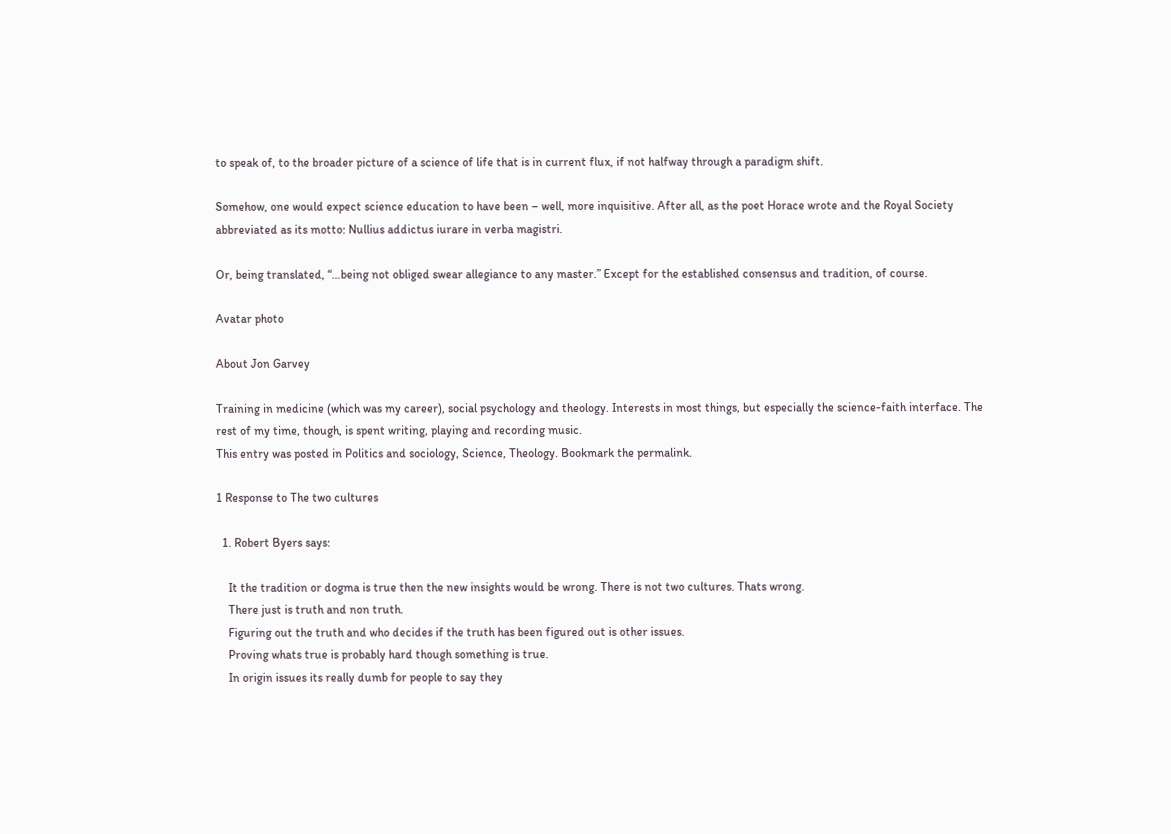to speak of, to the broader picture of a science of life that is in current flux, if not halfway through a paradigm shift.

Somehow, one would expect science education to have been – well, more inquisitive. After all, as the poet Horace wrote and the Royal Society abbreviated as its motto: Nullius addictus iurare in verba magistri.

Or, being translated, “…being not obliged swear allegiance to any master.” Except for the established consensus and tradition, of course.

Avatar photo

About Jon Garvey

Training in medicine (which was my career), social psychology and theology. Interests in most things, but especially the science-faith interface. The rest of my time, though, is spent writing, playing and recording music.
This entry was posted in Politics and sociology, Science, Theology. Bookmark the permalink.

1 Response to The two cultures

  1. Robert Byers says:

    It the tradition or dogma is true then the new insights would be wrong. There is not two cultures. Thats wrong.
    There just is truth and non truth.
    Figuring out the truth and who decides if the truth has been figured out is other issues.
    Proving whats true is probably hard though something is true.
    In origin issues its really dumb for people to say they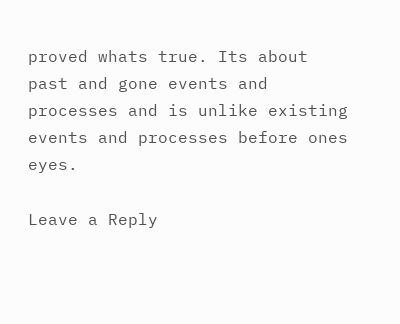proved whats true. Its about past and gone events and processes and is unlike existing events and processes before ones eyes.

Leave a Reply